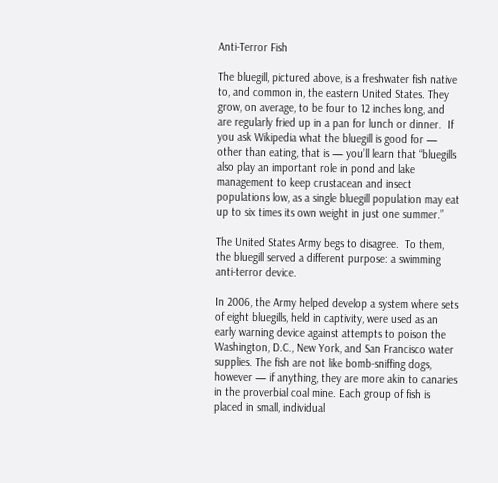Anti-Terror Fish

The bluegill, pictured above, is a freshwater fish native to, and common in, the eastern United States. They grow, on average, to be four to 12 inches long, and are regularly fried up in a pan for lunch or dinner.  If you ask Wikipedia what the bluegill is good for — other than eating, that is — you’ll learn that “bluegills also play an important role in pond and lake management to keep crustacean and insect populations low, as a single bluegill population may eat up to six times its own weight in just one summer.”

The United States Army begs to disagree.  To them, the bluegill served a different purpose: a swimming anti-terror device.

In 2006, the Army helped develop a system where sets of eight bluegills, held in captivity, were used as an early warning device against attempts to poison the Washington, D.C., New York, and San Francisco water supplies. The fish are not like bomb-sniffing dogs, however — if anything, they are more akin to canaries in the proverbial coal mine. Each group of fish is placed in small, individual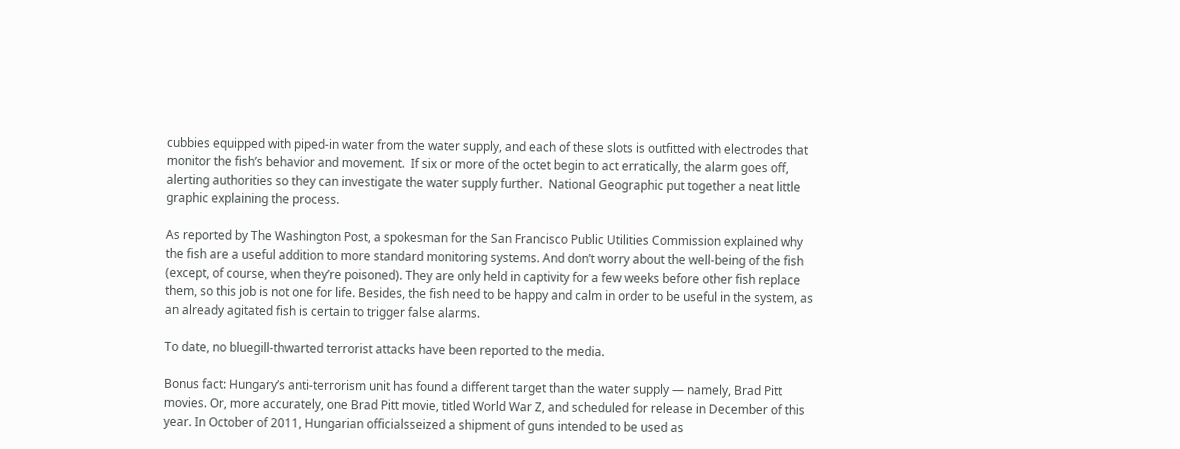cubbies equipped with piped-in water from the water supply, and each of these slots is outfitted with electrodes that monitor the fish’s behavior and movement.  If six or more of the octet begin to act erratically, the alarm goes off, alerting authorities so they can investigate the water supply further.  National Geographic put together a neat little graphic explaining the process.

As reported by The Washington Post, a spokesman for the San Francisco Public Utilities Commission explained why the fish are a useful addition to more standard monitoring systems. And don’t worry about the well-being of the fish (except, of course, when they’re poisoned). They are only held in captivity for a few weeks before other fish replace them, so this job is not one for life. Besides, the fish need to be happy and calm in order to be useful in the system, as an already agitated fish is certain to trigger false alarms.

To date, no bluegill-thwarted terrorist attacks have been reported to the media.

Bonus fact: Hungary’s anti-terrorism unit has found a different target than the water supply — namely, Brad Pitt movies. Or, more accurately, one Brad Pitt movie, titled World War Z, and scheduled for release in December of this year. In October of 2011, Hungarian officialsseized a shipment of guns intended to be used as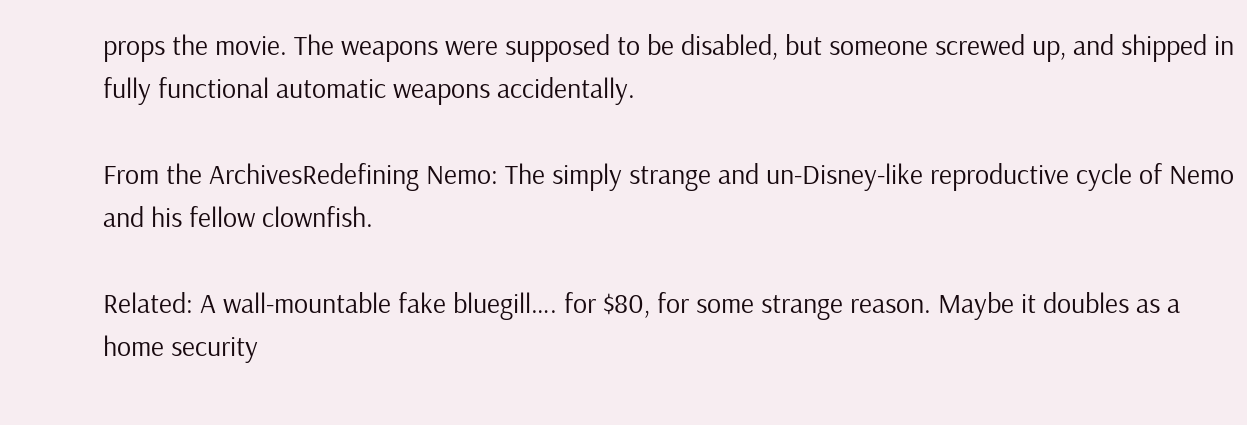props the movie. The weapons were supposed to be disabled, but someone screwed up, and shipped in fully functional automatic weapons accidentally.

From the ArchivesRedefining Nemo: The simply strange and un-Disney-like reproductive cycle of Nemo and his fellow clownfish.

Related: A wall-mountable fake bluegill…. for $80, for some strange reason. Maybe it doubles as a home security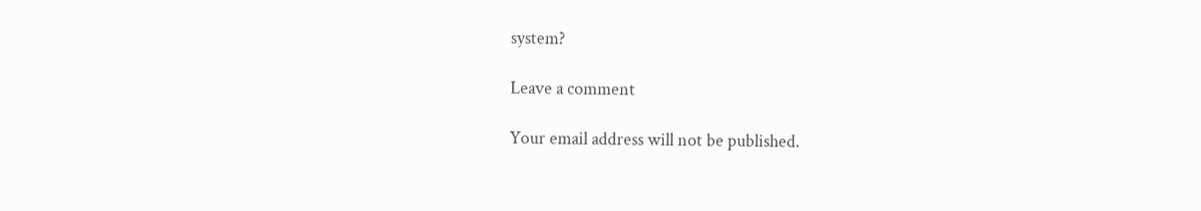system?

Leave a comment

Your email address will not be published.